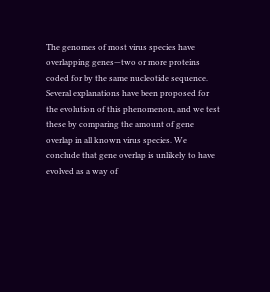The genomes of most virus species have overlapping genes—two or more proteins coded for by the same nucleotide sequence. Several explanations have been proposed for the evolution of this phenomenon, and we test these by comparing the amount of gene overlap in all known virus species. We conclude that gene overlap is unlikely to have evolved as a way of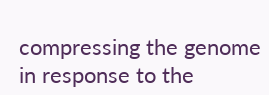compressing the genome in response to the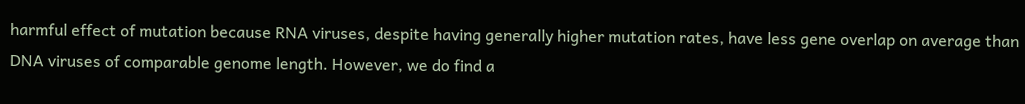harmful effect of mutation because RNA viruses, despite having generally higher mutation rates, have less gene overlap on average than DNA viruses of comparable genome length. However, we do find a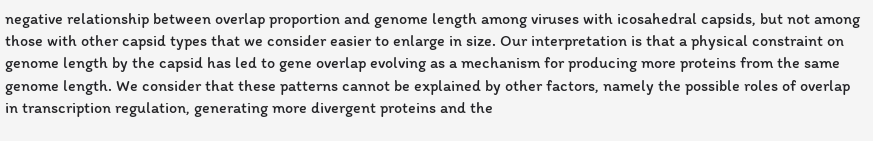negative relationship between overlap proportion and genome length among viruses with icosahedral capsids, but not among those with other capsid types that we consider easier to enlarge in size. Our interpretation is that a physical constraint on genome length by the capsid has led to gene overlap evolving as a mechanism for producing more proteins from the same genome length. We consider that these patterns cannot be explained by other factors, namely the possible roles of overlap in transcription regulation, generating more divergent proteins and the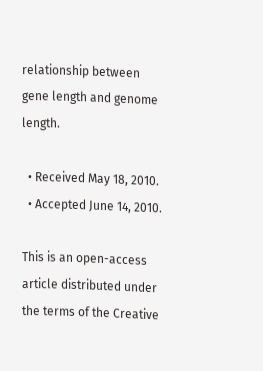relationship between gene length and genome length.

  • Received May 18, 2010.
  • Accepted June 14, 2010.

This is an open-access article distributed under the terms of the Creative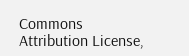Commons Attribution License,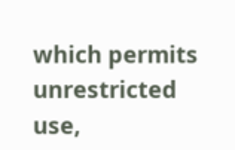which permits unrestricted use,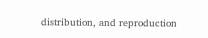distribution, and reproduction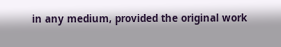in any medium, provided the original work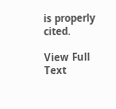is properly cited.

View Full Text